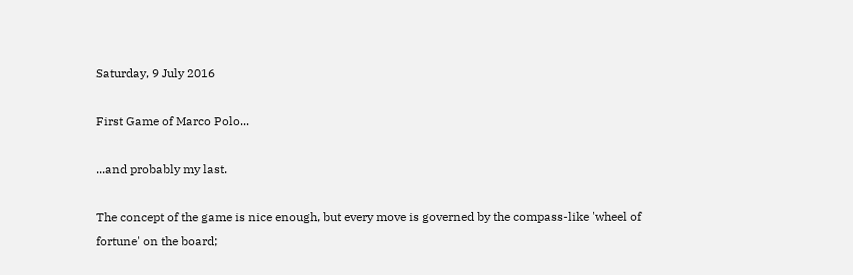Saturday, 9 July 2016

First Game of Marco Polo...

...and probably my last.

The concept of the game is nice enough, but every move is governed by the compass-like 'wheel of fortune' on the board;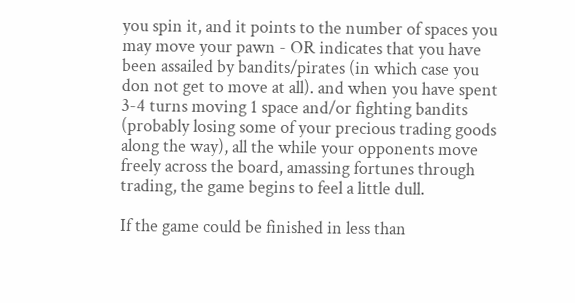you spin it, and it points to the number of spaces you may move your pawn - OR indicates that you have been assailed by bandits/pirates (in which case you don not get to move at all). and when you have spent 3-4 turns moving 1 space and/or fighting bandits (probably losing some of your precious trading goods along the way), all the while your opponents move freely across the board, amassing fortunes through trading, the game begins to feel a little dull.

If the game could be finished in less than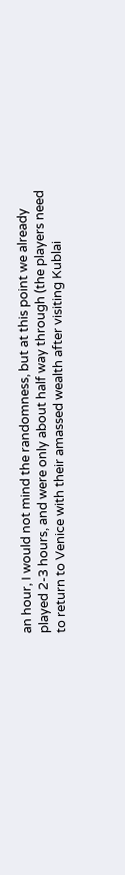an hour, I would not mind the randomness, but at this point we already played 2-3 hours, and were only about half way through (the players need to return to Venice with their amassed wealth after visiting Kublai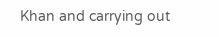Khan and carrying out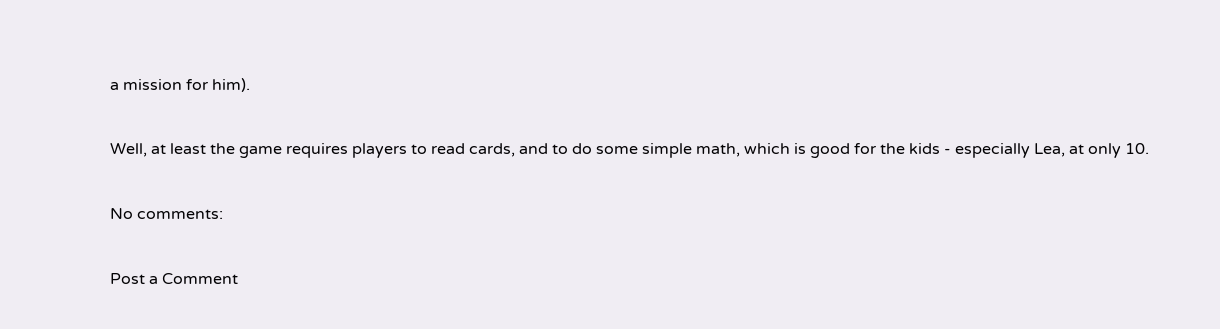a mission for him).

Well, at least the game requires players to read cards, and to do some simple math, which is good for the kids - especially Lea, at only 10.

No comments:

Post a Comment